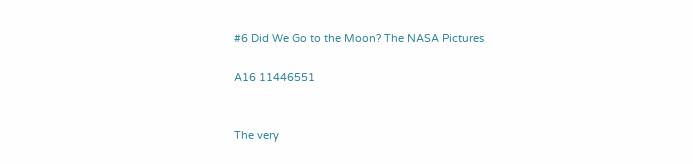#6 Did We Go to the Moon? The NASA Pictures

A16 11446551


The very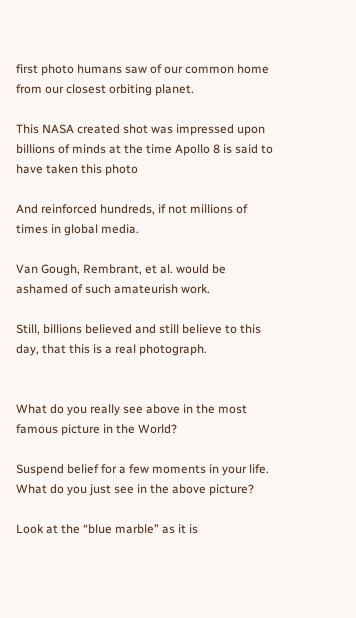first photo humans saw of our common home from our closest orbiting planet.

This NASA created shot was impressed upon billions of minds at the time Apollo 8 is said to have taken this photo

And reinforced hundreds, if not millions of times in global media.

Van Gough, Rembrant, et al. would be ashamed of such amateurish work.

Still, billions believed and still believe to this day, that this is a real photograph.


What do you really see above in the most famous picture in the World?

Suspend belief for a few moments in your life. What do you just see in the above picture?

Look at the “blue marble” as it is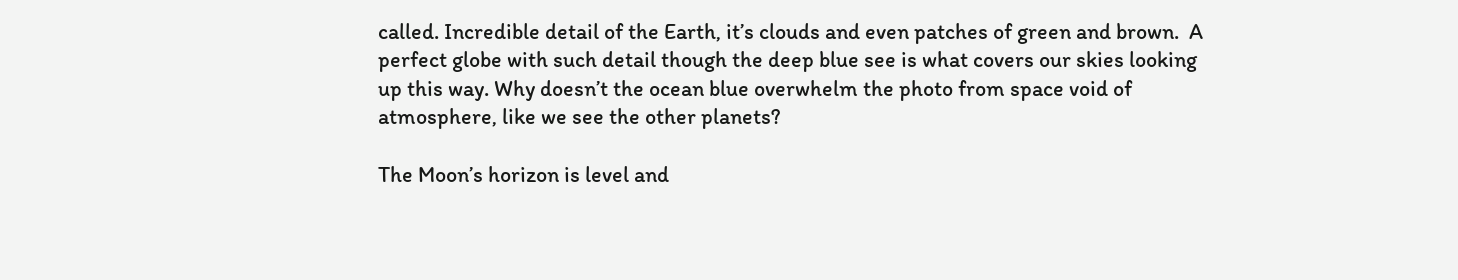called. Incredible detail of the Earth, it’s clouds and even patches of green and brown.  A perfect globe with such detail though the deep blue see is what covers our skies looking up this way. Why doesn’t the ocean blue overwhelm the photo from space void of atmosphere, like we see the other planets?

The Moon’s horizon is level and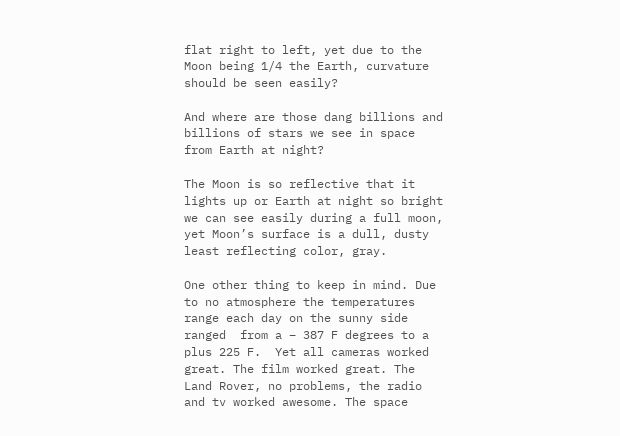flat right to left, yet due to the Moon being 1/4 the Earth, curvature should be seen easily?

And where are those dang billions and billions of stars we see in space from Earth at night?

The Moon is so reflective that it lights up or Earth at night so bright we can see easily during a full moon, yet Moon’s surface is a dull, dusty least reflecting color, gray.

One other thing to keep in mind. Due to no atmosphere the temperatures range each day on the sunny side ranged  from a – 387 F degrees to a plus 225 F.  Yet all cameras worked great. The film worked great. The Land Rover, no problems, the radio and tv worked awesome. The space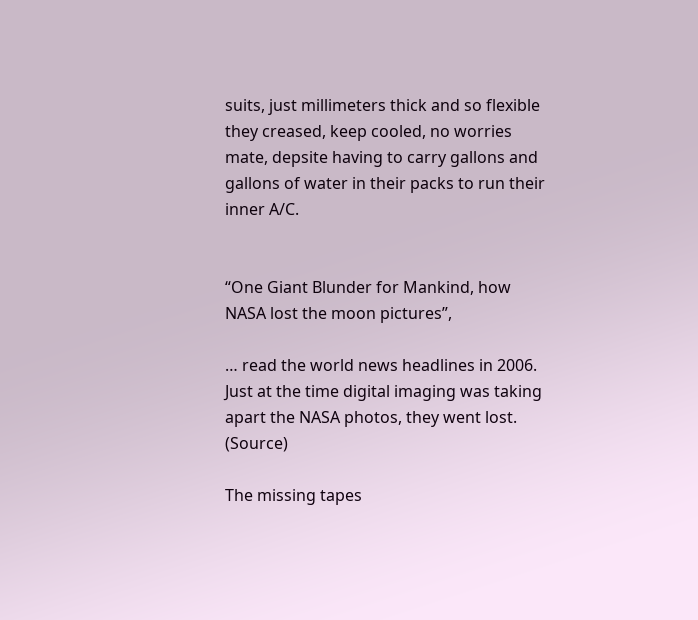suits, just millimeters thick and so flexible they creased, keep cooled, no worries mate, depsite having to carry gallons and gallons of water in their packs to run their inner A/C.


“One Giant Blunder for Mankind, how NASA lost the moon pictures”,

… read the world news headlines in 2006. Just at the time digital imaging was taking apart the NASA photos, they went lost. (Source)

The missing tapes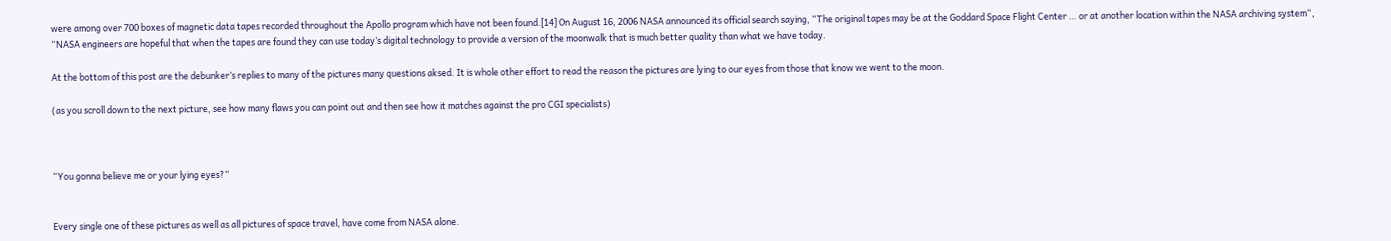were among over 700 boxes of magnetic data tapes recorded throughout the Apollo program which have not been found.[14] On August 16, 2006 NASA announced its official search saying, “The original tapes may be at the Goddard Space Flight Center … or at another location within the NASA archiving system“, “NASA engineers are hopeful that when the tapes are found they can use today’s digital technology to provide a version of the moonwalk that is much better quality than what we have today.

At the bottom of this post are the debunker’s replies to many of the pictures many questions aksed. It is whole other effort to read the reason the pictures are lying to our eyes from those that know we went to the moon.

(as you scroll down to the next picture, see how many flaws you can point out and then see how it matches against the pro CGI specialists)



“You gonna believe me or your lying eyes?”


Every single one of these pictures as well as all pictures of space travel, have come from NASA alone.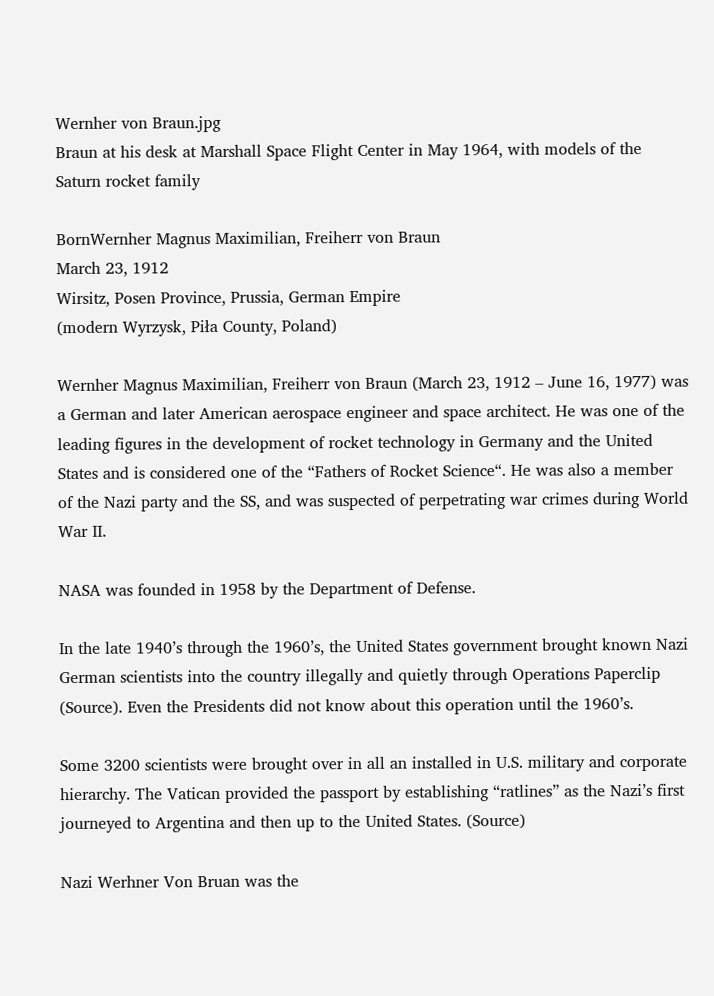Wernher von Braun.jpg
Braun at his desk at Marshall Space Flight Center in May 1964, with models of the Saturn rocket family

BornWernher Magnus Maximilian, Freiherr von Braun
March 23, 1912
Wirsitz, Posen Province, Prussia, German Empire
(modern Wyrzysk, Piła County, Poland)

Wernher Magnus Maximilian, Freiherr von Braun (March 23, 1912 – June 16, 1977) was a German and later American aerospace engineer and space architect. He was one of the leading figures in the development of rocket technology in Germany and the United States and is considered one of the “Fathers of Rocket Science“. He was also a member of the Nazi party and the SS, and was suspected of perpetrating war crimes during World War II.

NASA was founded in 1958 by the Department of Defense.

In the late 1940’s through the 1960’s, the United States government brought known Nazi German scientists into the country illegally and quietly through Operations Paperclip (Source). Even the Presidents did not know about this operation until the 1960’s.

Some 3200 scientists were brought over in all an installed in U.S. military and corporate hierarchy. The Vatican provided the passport by establishing “ratlines” as the Nazi’s first journeyed to Argentina and then up to the United States. (Source)

Nazi Werhner Von Bruan was the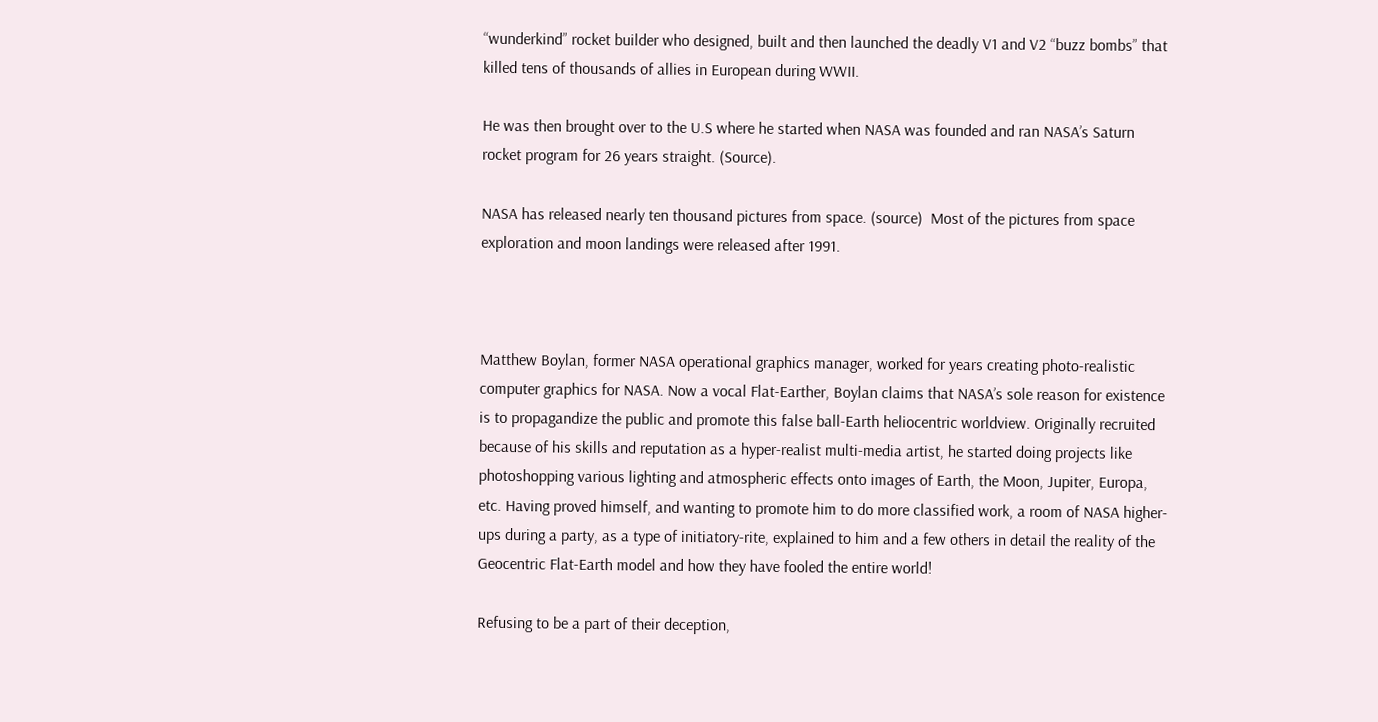“wunderkind” rocket builder who designed, built and then launched the deadly V1 and V2 “buzz bombs” that killed tens of thousands of allies in European during WWII.

He was then brought over to the U.S where he started when NASA was founded and ran NASA’s Saturn rocket program for 26 years straight. (Source).

NASA has released nearly ten thousand pictures from space. (source)  Most of the pictures from space exploration and moon landings were released after 1991.



Matthew Boylan, former NASA operational graphics manager, worked for years creating photo-realistic computer graphics for NASA. Now a vocal Flat-Earther, Boylan claims that NASA’s sole reason for existence is to propagandize the public and promote this false ball-Earth heliocentric worldview. Originally recruited because of his skills and reputation as a hyper-realist multi-media artist, he started doing projects like photoshopping various lighting and atmospheric effects onto images of Earth, the Moon, Jupiter, Europa, etc. Having proved himself, and wanting to promote him to do more classified work, a room of NASA higher-ups during a party, as a type of initiatory-rite, explained to him and a few others in detail the reality of the Geocentric Flat-Earth model and how they have fooled the entire world!

Refusing to be a part of their deception,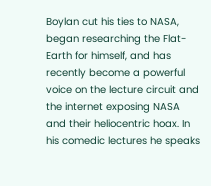Boylan cut his ties to NASA, began researching the Flat-Earth for himself, and has recently become a powerful voice on the lecture circuit and the internet exposing NASA and their heliocentric hoax. In his comedic lectures he speaks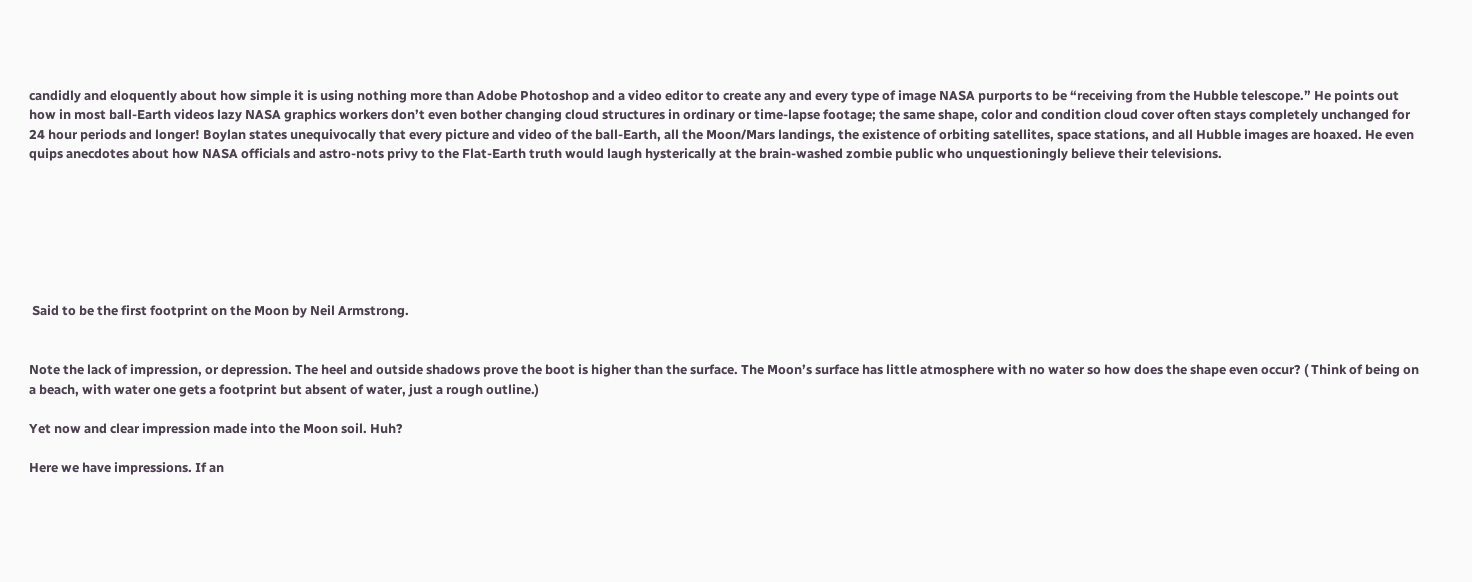candidly and eloquently about how simple it is using nothing more than Adobe Photoshop and a video editor to create any and every type of image NASA purports to be “receiving from the Hubble telescope.” He points out how in most ball-Earth videos lazy NASA graphics workers don’t even bother changing cloud structures in ordinary or time-lapse footage; the same shape, color and condition cloud cover often stays completely unchanged for 24 hour periods and longer! Boylan states unequivocally that every picture and video of the ball-Earth, all the Moon/Mars landings, the existence of orbiting satellites, space stations, and all Hubble images are hoaxed. He even quips anecdotes about how NASA officials and astro-nots privy to the Flat-Earth truth would laugh hysterically at the brain-washed zombie public who unquestioningly believe their televisions.







 Said to be the first footprint on the Moon by Neil Armstrong.


Note the lack of impression, or depression. The heel and outside shadows prove the boot is higher than the surface. The Moon’s surface has little atmosphere with no water so how does the shape even occur? ( Think of being on a beach, with water one gets a footprint but absent of water, just a rough outline.)

Yet now and clear impression made into the Moon soil. Huh?

Here we have impressions. If an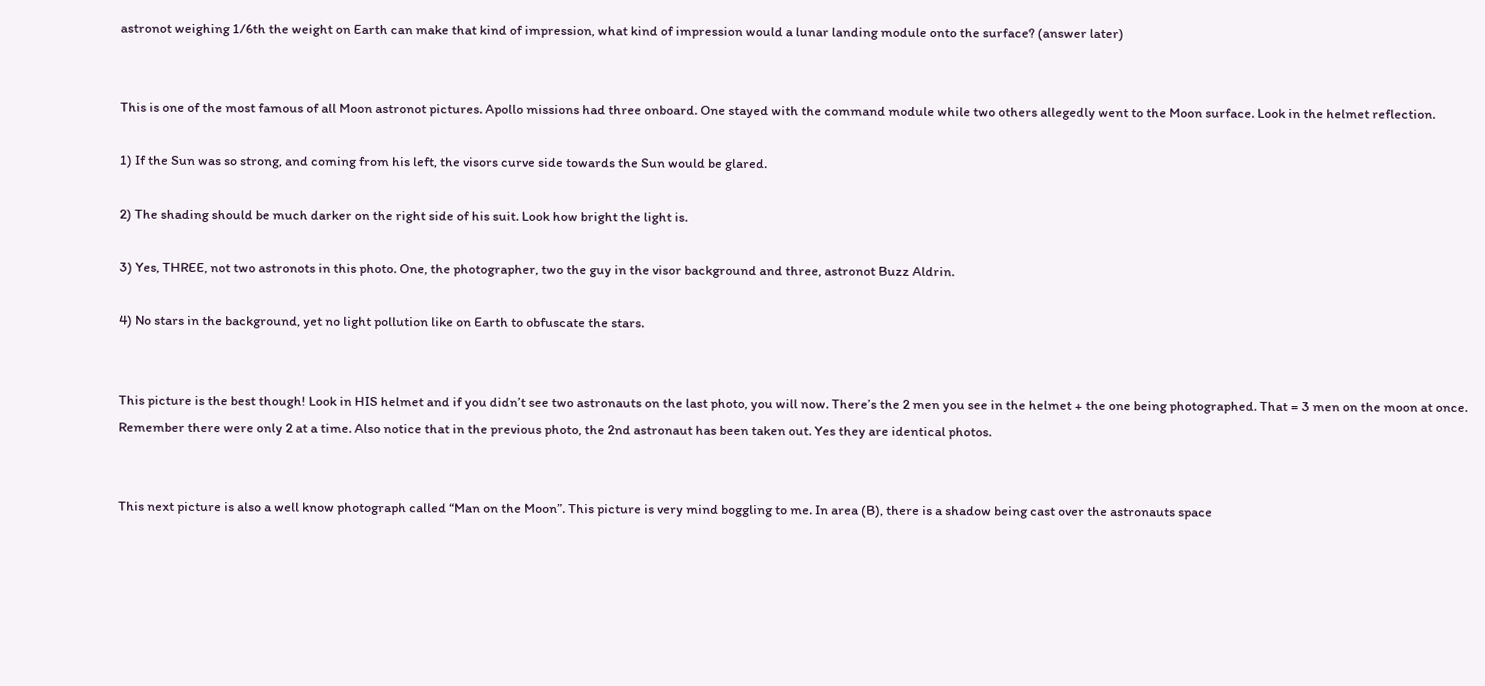astronot weighing 1/6th the weight on Earth can make that kind of impression, what kind of impression would a lunar landing module onto the surface? (answer later)


This is one of the most famous of all Moon astronot pictures. Apollo missions had three onboard. One stayed with the command module while two others allegedly went to the Moon surface. Look in the helmet reflection.

1) If the Sun was so strong, and coming from his left, the visors curve side towards the Sun would be glared.

2) The shading should be much darker on the right side of his suit. Look how bright the light is.

3) Yes, THREE, not two astronots in this photo. One, the photographer, two the guy in the visor background and three, astronot Buzz Aldrin.

4) No stars in the background, yet no light pollution like on Earth to obfuscate the stars.


This picture is the best though! Look in HIS helmet and if you didn’t see two astronauts on the last photo, you will now. There’s the 2 men you see in the helmet + the one being photographed. That = 3 men on the moon at once. Remember there were only 2 at a time. Also notice that in the previous photo, the 2nd astronaut has been taken out. Yes they are identical photos.


This next picture is also a well know photograph called “Man on the Moon”. This picture is very mind boggling to me. In area (B), there is a shadow being cast over the astronauts space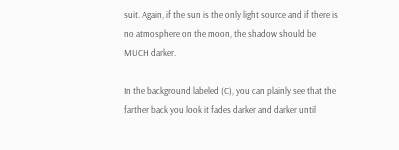suit. Again, if the sun is the only light source and if there is no atmosphere on the moon, the shadow should be MUCH darker.

In the background labeled (C), you can plainly see that the farther back you look it fades darker and darker until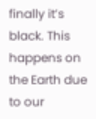finally it’s black. This happens on the Earth due to our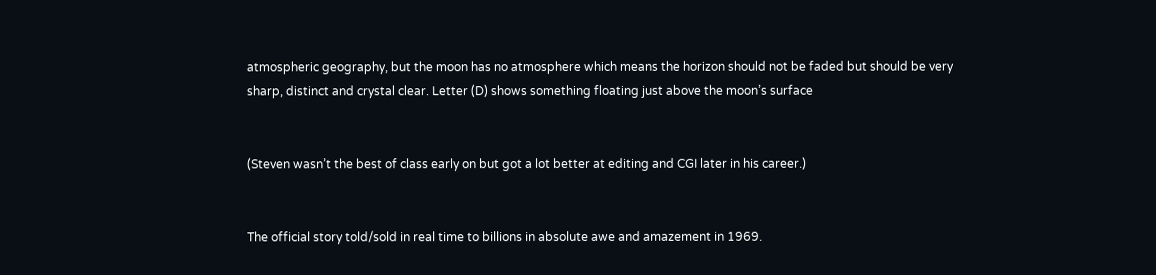atmospheric geography, but the moon has no atmosphere which means the horizon should not be faded but should be very sharp, distinct and crystal clear. Letter (D) shows something floating just above the moon’s surface


(Steven wasn’t the best of class early on but got a lot better at editing and CGI later in his career.)


The official story told/sold in real time to billions in absolute awe and amazement in 1969.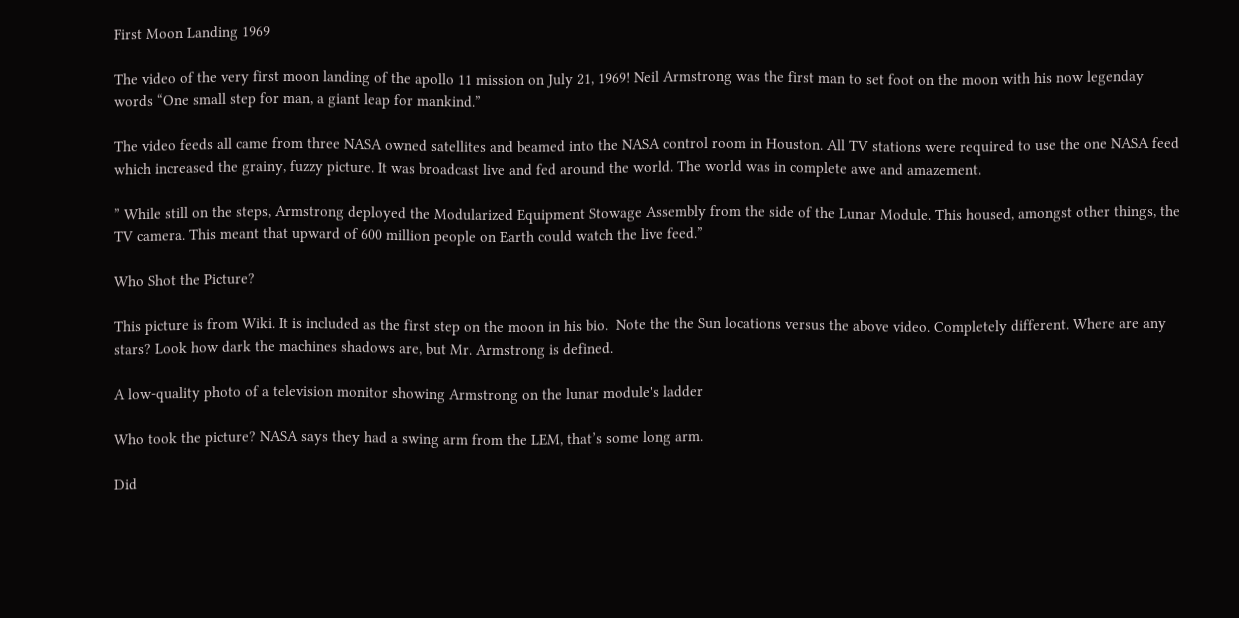First Moon Landing 1969

The video of the very first moon landing of the apollo 11 mission on July 21, 1969! Neil Armstrong was the first man to set foot on the moon with his now legenday words “One small step for man, a giant leap for mankind.”

The video feeds all came from three NASA owned satellites and beamed into the NASA control room in Houston. All TV stations were required to use the one NASA feed which increased the grainy, fuzzy picture. It was broadcast live and fed around the world. The world was in complete awe and amazement.

” While still on the steps, Armstrong deployed the Modularized Equipment Stowage Assembly from the side of the Lunar Module. This housed, amongst other things, the TV camera. This meant that upward of 600 million people on Earth could watch the live feed.”

Who Shot the Picture?

This picture is from Wiki. It is included as the first step on the moon in his bio.  Note the the Sun locations versus the above video. Completely different. Where are any stars? Look how dark the machines shadows are, but Mr. Armstrong is defined.

A low-quality photo of a television monitor showing Armstrong on the lunar module's ladder

Who took the picture? NASA says they had a swing arm from the LEM, that’s some long arm.

Did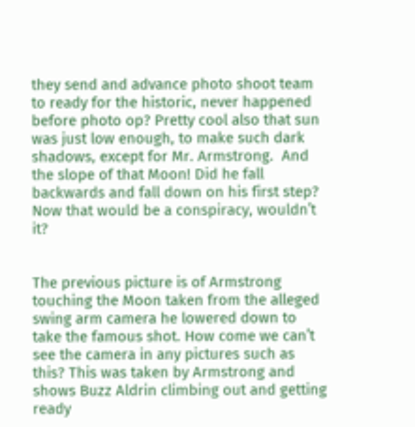they send and advance photo shoot team to ready for the historic, never happened before photo op? Pretty cool also that sun was just low enough, to make such dark shadows, except for Mr. Armstrong.  And the slope of that Moon! Did he fall backwards and fall down on his first step? Now that would be a conspiracy, wouldn’t it?


The previous picture is of Armstrong touching the Moon taken from the alleged swing arm camera he lowered down to take the famous shot. How come we can’t see the camera in any pictures such as this? This was taken by Armstrong and shows Buzz Aldrin climbing out and getting ready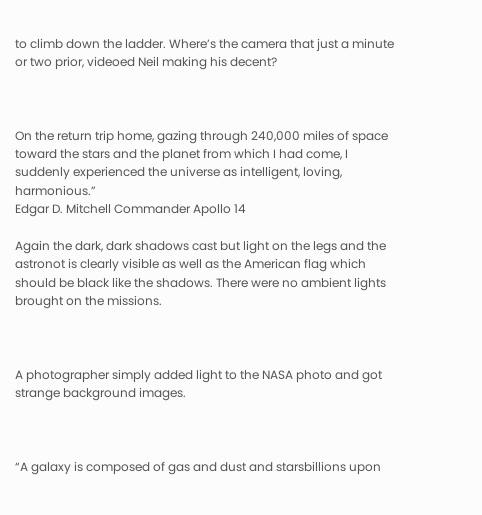to climb down the ladder. Where’s the camera that just a minute or two prior, videoed Neil making his decent?



On the return trip home, gazing through 240,000 miles of space toward the stars and the planet from which I had come, I suddenly experienced the universe as intelligent, loving, harmonious.”
Edgar D. Mitchell Commander Apollo 14

Again the dark, dark shadows cast but light on the legs and the astronot is clearly visible as well as the American flag which should be black like the shadows. There were no ambient lights brought on the missions.



A photographer simply added light to the NASA photo and got strange background images.



“A galaxy is composed of gas and dust and starsbillions upon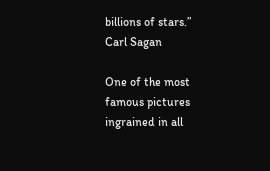billions of stars.” Carl Sagan

One of the most famous pictures ingrained in all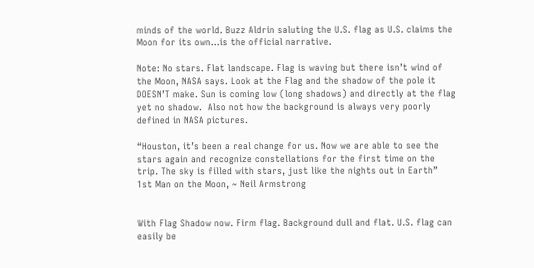minds of the world. Buzz Aldrin saluting the U.S. flag as U.S. claims the Moon for its own…is the official narrative.

Note: No stars. Flat landscape. Flag is waving but there isn’t wind of the Moon, NASA says. Look at the Flag and the shadow of the pole it DOESN’T make. Sun is coming low (long shadows) and directly at the flag yet no shadow.  Also not how the background is always very poorly defined in NASA pictures.

“Houston, it’s been a real change for us. Now we are able to see the stars again and recognize constellations for the first time on the trip. The sky is filled with stars, just like the nights out in Earth”   1st Man on the Moon, ~ Neil Armstrong


With Flag Shadow now. Firm flag. Background dull and flat. U.S. flag can easily be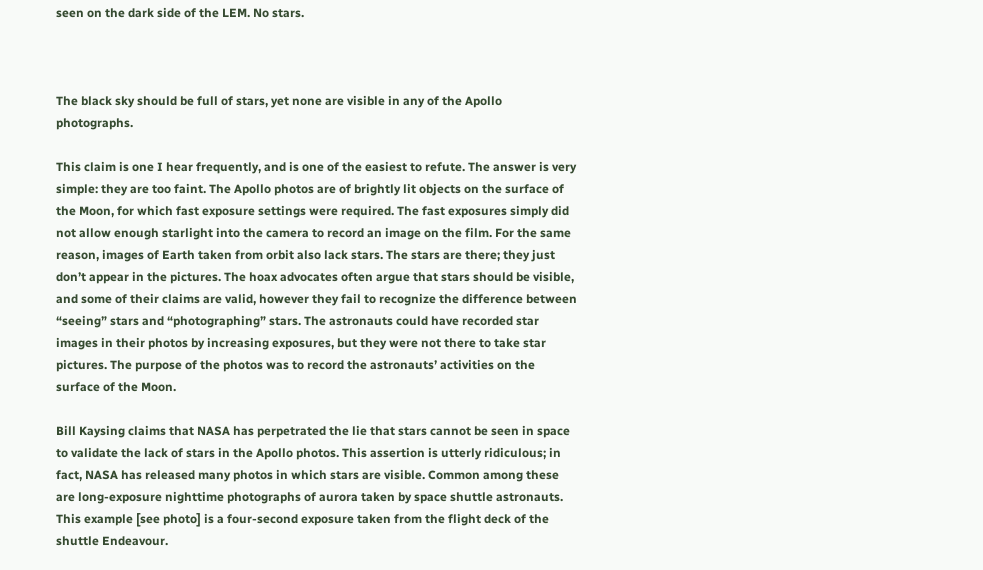seen on the dark side of the LEM. No stars.



The black sky should be full of stars, yet none are visible in any of the Apollo photographs.

This claim is one I hear frequently, and is one of the easiest to refute. The answer is very simple: they are too faint. The Apollo photos are of brightly lit objects on the surface of the Moon, for which fast exposure settings were required. The fast exposures simply did not allow enough starlight into the camera to record an image on the film. For the same reason, images of Earth taken from orbit also lack stars. The stars are there; they just don’t appear in the pictures. The hoax advocates often argue that stars should be visible, and some of their claims are valid, however they fail to recognize the difference between “seeing” stars and “photographing” stars. The astronauts could have recorded star images in their photos by increasing exposures, but they were not there to take star pictures. The purpose of the photos was to record the astronauts’ activities on the surface of the Moon.

Bill Kaysing claims that NASA has perpetrated the lie that stars cannot be seen in space to validate the lack of stars in the Apollo photos. This assertion is utterly ridiculous; in fact, NASA has released many photos in which stars are visible. Common among these are long-exposure nighttime photographs of aurora taken by space shuttle astronauts. This example [see photo] is a four-second exposure taken from the flight deck of the shuttle Endeavour.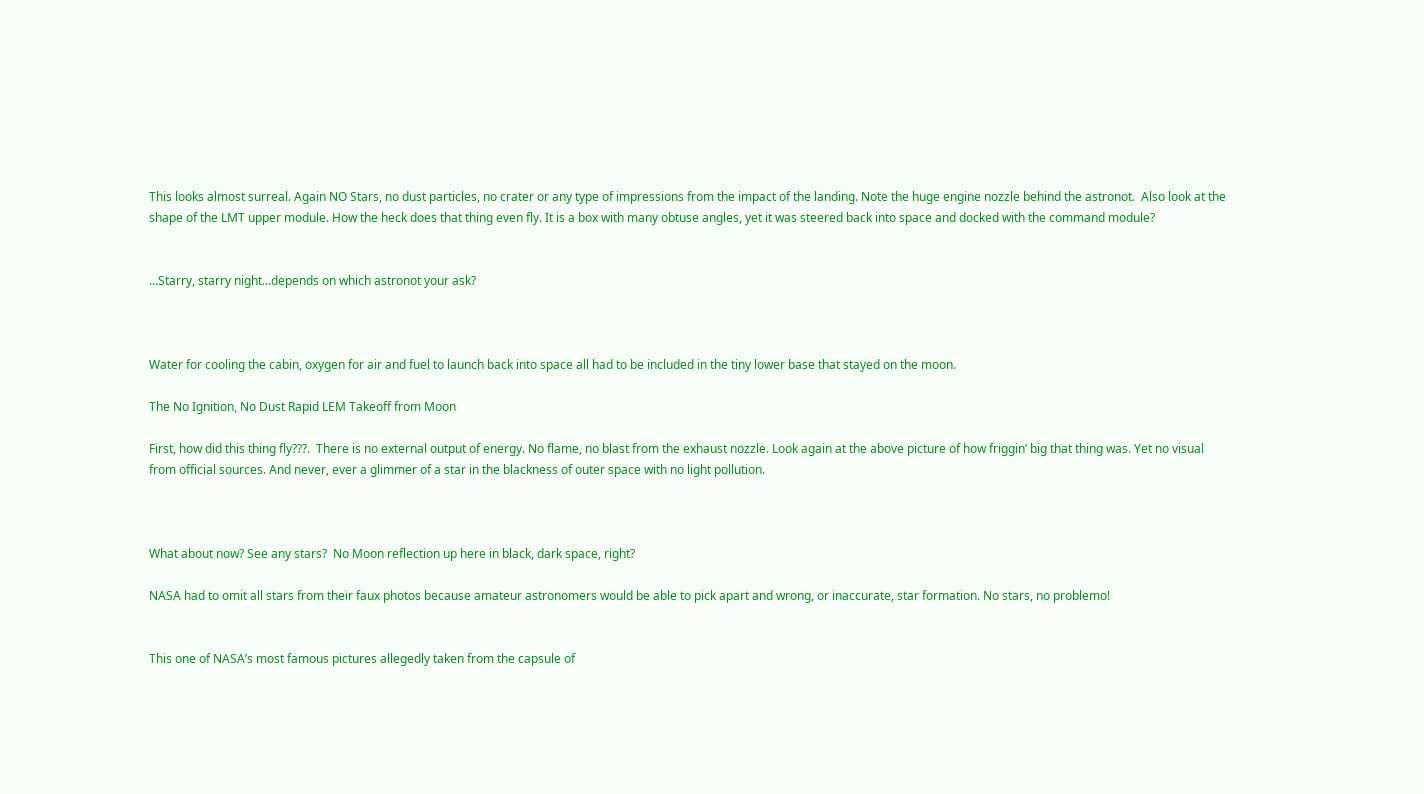This looks almost surreal. Again NO Stars, no dust particles, no crater or any type of impressions from the impact of the landing. Note the huge engine nozzle behind the astronot.  Also look at the shape of the LMT upper module. How the heck does that thing even fly. It is a box with many obtuse angles, yet it was steered back into space and docked with the command module?


…Starry, starry night…depends on which astronot your ask?



Water for cooling the cabin, oxygen for air and fuel to launch back into space all had to be included in the tiny lower base that stayed on the moon.

The No Ignition, No Dust Rapid LEM Takeoff from Moon

First, how did this thing fly???.  There is no external output of energy. No flame, no blast from the exhaust nozzle. Look again at the above picture of how friggin’ big that thing was. Yet no visual from official sources. And never, ever a glimmer of a star in the blackness of outer space with no light pollution.



What about now? See any stars?  No Moon reflection up here in black, dark space, right?

NASA had to omit all stars from their faux photos because amateur astronomers would be able to pick apart and wrong, or inaccurate, star formation. No stars, no problemo!


This one of NASA’s most famous pictures allegedly taken from the capsule of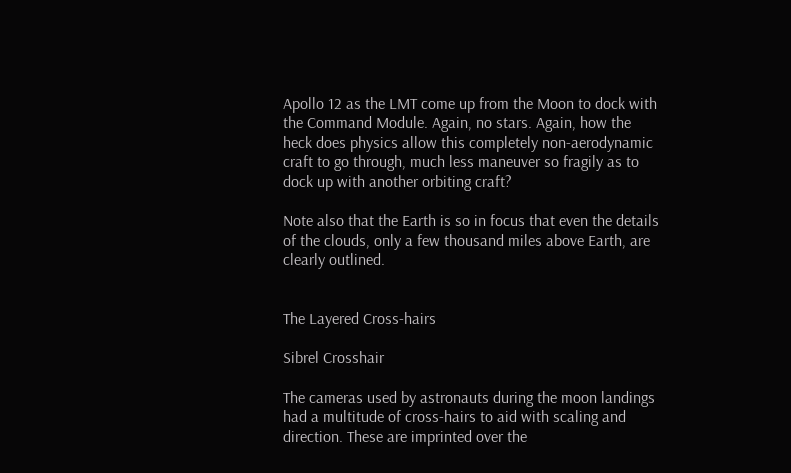Apollo 12 as the LMT come up from the Moon to dock with the Command Module. Again, no stars. Again, how the heck does physics allow this completely non-aerodynamic craft to go through, much less maneuver so fragily as to dock up with another orbiting craft?

Note also that the Earth is so in focus that even the details of the clouds, only a few thousand miles above Earth, are clearly outlined.


The Layered Cross-hairs

Sibrel Crosshair

The cameras used by astronauts during the moon landings had a multitude of cross-hairs to aid with scaling and direction. These are imprinted over the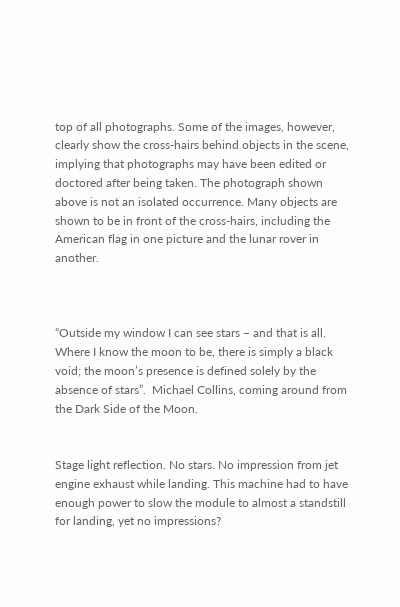top of all photographs. Some of the images, however, clearly show the cross-hairs behind objects in the scene, implying that photographs may have been edited or doctored after being taken. The photograph shown above is not an isolated occurrence. Many objects are shown to be in front of the cross-hairs, including the American flag in one picture and the lunar rover in another.



“Outside my window I can see stars – and that is all. Where I know the moon to be, there is simply a black void; the moon’s presence is defined solely by the absence of stars”.  Michael Collins, coming around from the Dark Side of the Moon.


Stage light reflection. No stars. No impression from jet engine exhaust while landing. This machine had to have enough power to slow the module to almost a standstill for landing, yet no impressions?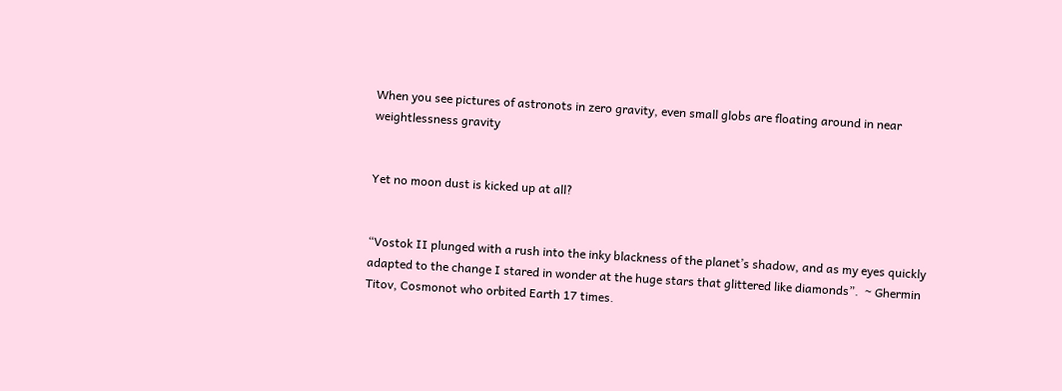When you see pictures of astronots in zero gravity, even small globs are floating around in near weightlessness gravity


Yet no moon dust is kicked up at all?


“Vostok II plunged with a rush into the inky blackness of the planet’s shadow, and as my eyes quickly adapted to the change I stared in wonder at the huge stars that glittered like diamonds”.  ~ Ghermin Titov, Cosmonot who orbited Earth 17 times.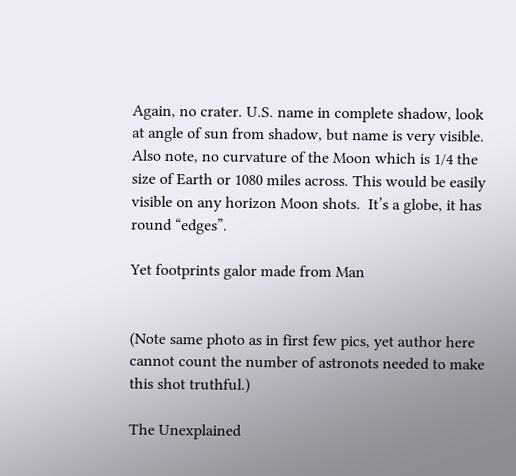Again, no crater. U.S. name in complete shadow, look at angle of sun from shadow, but name is very visible.  Also note, no curvature of the Moon which is 1/4 the size of Earth or 1080 miles across. This would be easily visible on any horizon Moon shots.  It’s a globe, it has round “edges”.

Yet footprints galor made from Man


(Note same photo as in first few pics, yet author here cannot count the number of astronots needed to make this shot truthful.)

The Unexplained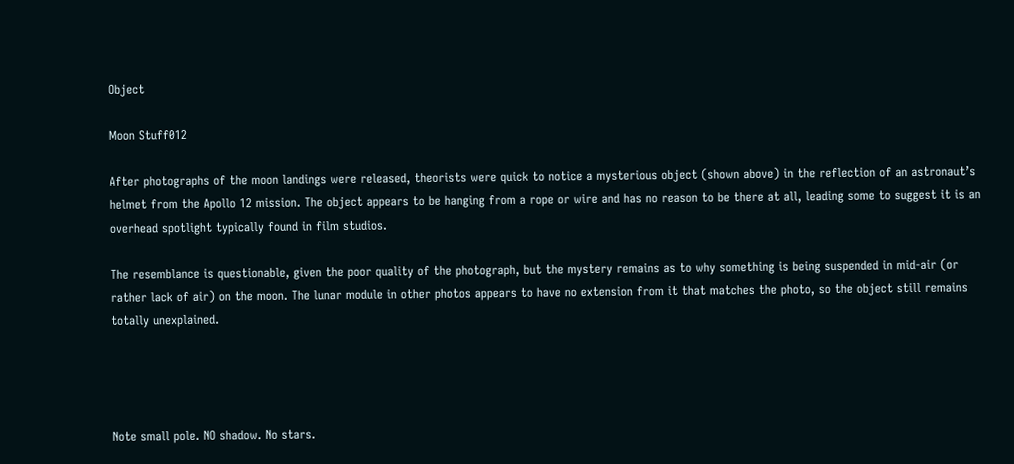Object

Moon Stuff012

After photographs of the moon landings were released, theorists were quick to notice a mysterious object (shown above) in the reflection of an astronaut’s helmet from the Apollo 12 mission. The object appears to be hanging from a rope or wire and has no reason to be there at all, leading some to suggest it is an overhead spotlight typically found in film studios.

The resemblance is questionable, given the poor quality of the photograph, but the mystery remains as to why something is being suspended in mid-air (or rather lack of air) on the moon. The lunar module in other photos appears to have no extension from it that matches the photo, so the object still remains totally unexplained.




Note small pole. NO shadow. No stars.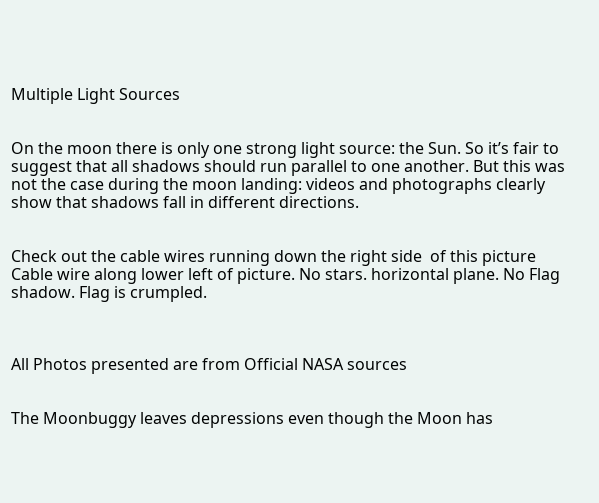Multiple Light Sources


On the moon there is only one strong light source: the Sun. So it’s fair to suggest that all shadows should run parallel to one another. But this was not the case during the moon landing: videos and photographs clearly show that shadows fall in different directions.


Check out the cable wires running down the right side  of this picture
Cable wire along lower left of picture. No stars. horizontal plane. No Flag shadow. Flag is crumpled.



All Photos presented are from Official NASA sources


The Moonbuggy leaves depressions even though the Moon has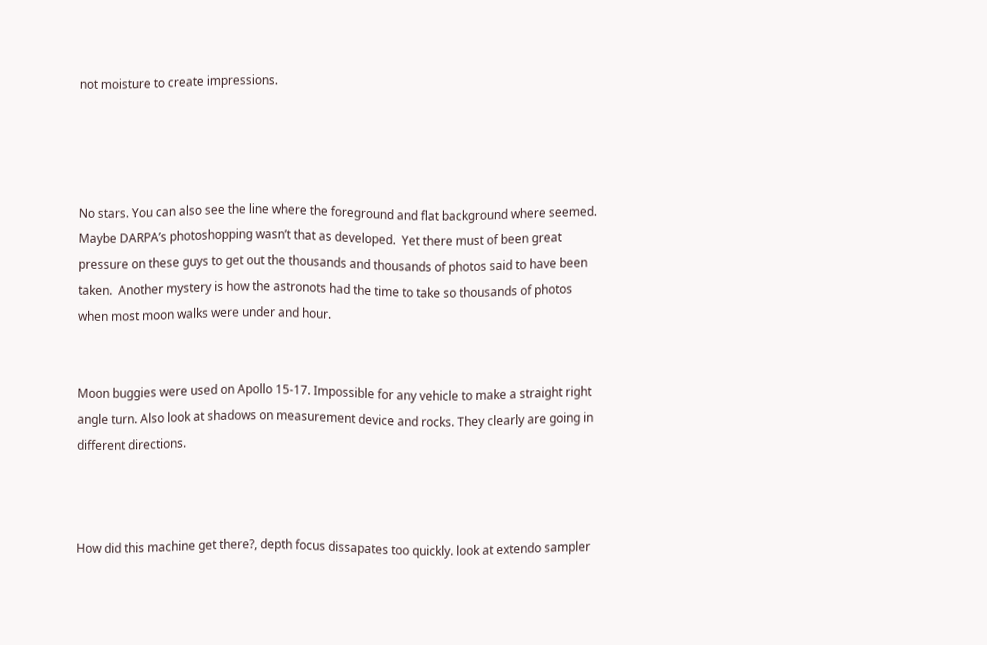not moisture to create impressions.




No stars. You can also see the line where the foreground and flat background where seemed.  Maybe DARPA’s photoshopping wasn’t that as developed.  Yet there must of been great pressure on these guys to get out the thousands and thousands of photos said to have been taken.  Another mystery is how the astronots had the time to take so thousands of photos when most moon walks were under and hour.


Moon buggies were used on Apollo 15-17. Impossible for any vehicle to make a straight right angle turn. Also look at shadows on measurement device and rocks. They clearly are going in different directions.



How did this machine get there?, depth focus dissapates too quickly. look at extendo sampler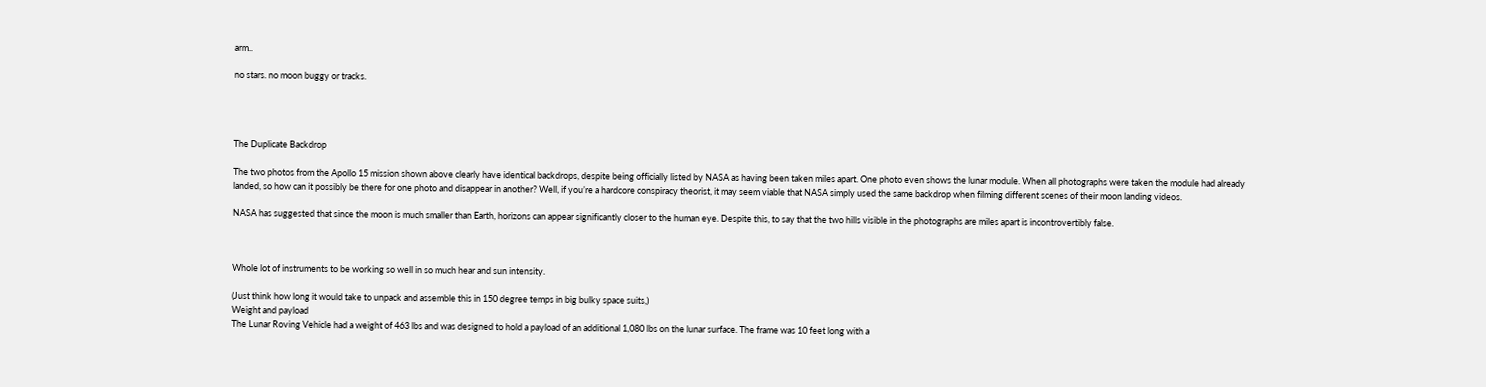arm..

no stars. no moon buggy or tracks.




The Duplicate Backdrop

The two photos from the Apollo 15 mission shown above clearly have identical backdrops, despite being officially listed by NASA as having been taken miles apart. One photo even shows the lunar module. When all photographs were taken the module had already landed, so how can it possibly be there for one photo and disappear in another? Well, if you’re a hardcore conspiracy theorist, it may seem viable that NASA simply used the same backdrop when filming different scenes of their moon landing videos.

NASA has suggested that since the moon is much smaller than Earth, horizons can appear significantly closer to the human eye. Despite this, to say that the two hills visible in the photographs are miles apart is incontrovertibly false.



Whole lot of instruments to be working so well in so much hear and sun intensity.

(Just think how long it would take to unpack and assemble this in 150 degree temps in big bulky space suits,)
Weight and payload
The Lunar Roving Vehicle had a weight of 463 lbs and was designed to hold a payload of an additional 1,080 lbs on the lunar surface. The frame was 10 feet long with a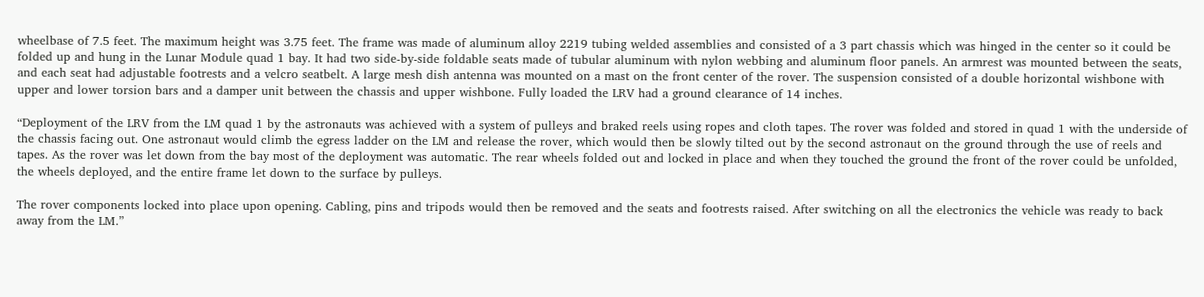wheelbase of 7.5 feet. The maximum height was 3.75 feet. The frame was made of aluminum alloy 2219 tubing welded assemblies and consisted of a 3 part chassis which was hinged in the center so it could be folded up and hung in the Lunar Module quad 1 bay. It had two side-by-side foldable seats made of tubular aluminum with nylon webbing and aluminum floor panels. An armrest was mounted between the seats, and each seat had adjustable footrests and a velcro seatbelt. A large mesh dish antenna was mounted on a mast on the front center of the rover. The suspension consisted of a double horizontal wishbone with upper and lower torsion bars and a damper unit between the chassis and upper wishbone. Fully loaded the LRV had a ground clearance of 14 inches.

“Deployment of the LRV from the LM quad 1 by the astronauts was achieved with a system of pulleys and braked reels using ropes and cloth tapes. The rover was folded and stored in quad 1 with the underside of the chassis facing out. One astronaut would climb the egress ladder on the LM and release the rover, which would then be slowly tilted out by the second astronaut on the ground through the use of reels and tapes. As the rover was let down from the bay most of the deployment was automatic. The rear wheels folded out and locked in place and when they touched the ground the front of the rover could be unfolded, the wheels deployed, and the entire frame let down to the surface by pulleys.

The rover components locked into place upon opening. Cabling, pins and tripods would then be removed and the seats and footrests raised. After switching on all the electronics the vehicle was ready to back away from the LM.”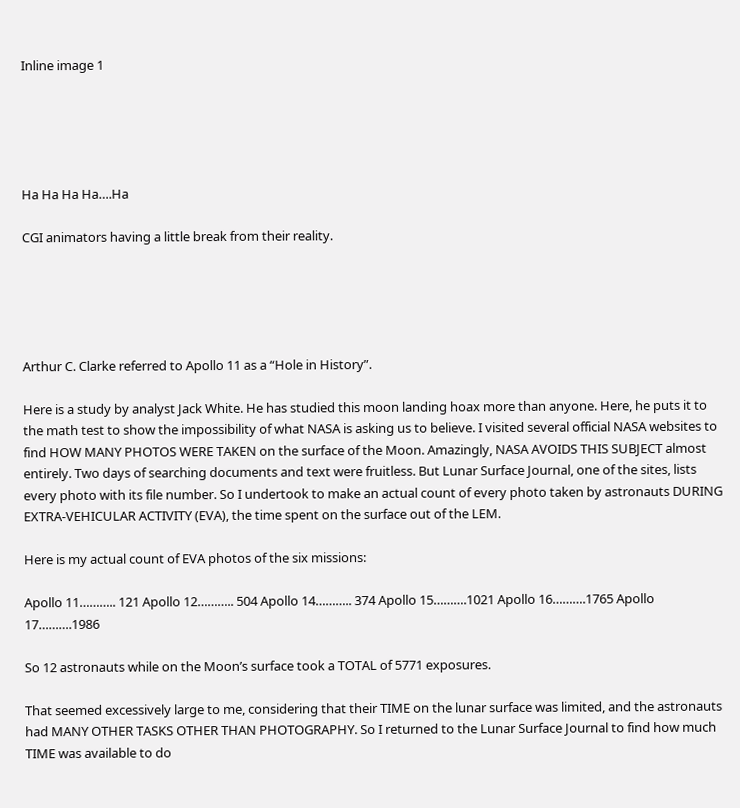Inline image 1





Ha Ha Ha Ha….Ha

CGI animators having a little break from their reality.





Arthur C. Clarke referred to Apollo 11 as a “Hole in History”.

Here is a study by analyst Jack White. He has studied this moon landing hoax more than anyone. Here, he puts it to the math test to show the impossibility of what NASA is asking us to believe. I visited several official NASA websites to find HOW MANY PHOTOS WERE TAKEN on the surface of the Moon. Amazingly, NASA AVOIDS THIS SUBJECT almost entirely. Two days of searching documents and text were fruitless. But Lunar Surface Journal, one of the sites, lists every photo with its file number. So I undertook to make an actual count of every photo taken by astronauts DURING EXTRA-VEHICULAR ACTIVITY (EVA), the time spent on the surface out of the LEM.

Here is my actual count of EVA photos of the six missions:

Apollo 11……….. 121 Apollo 12……….. 504 Apollo 14……….. 374 Apollo 15……….1021 Apollo 16……….1765 Apollo 17……….1986

So 12 astronauts while on the Moon’s surface took a TOTAL of 5771 exposures.

That seemed excessively large to me, considering that their TIME on the lunar surface was limited, and the astronauts had MANY OTHER TASKS OTHER THAN PHOTOGRAPHY. So I returned to the Lunar Surface Journal to find how much TIME was available to do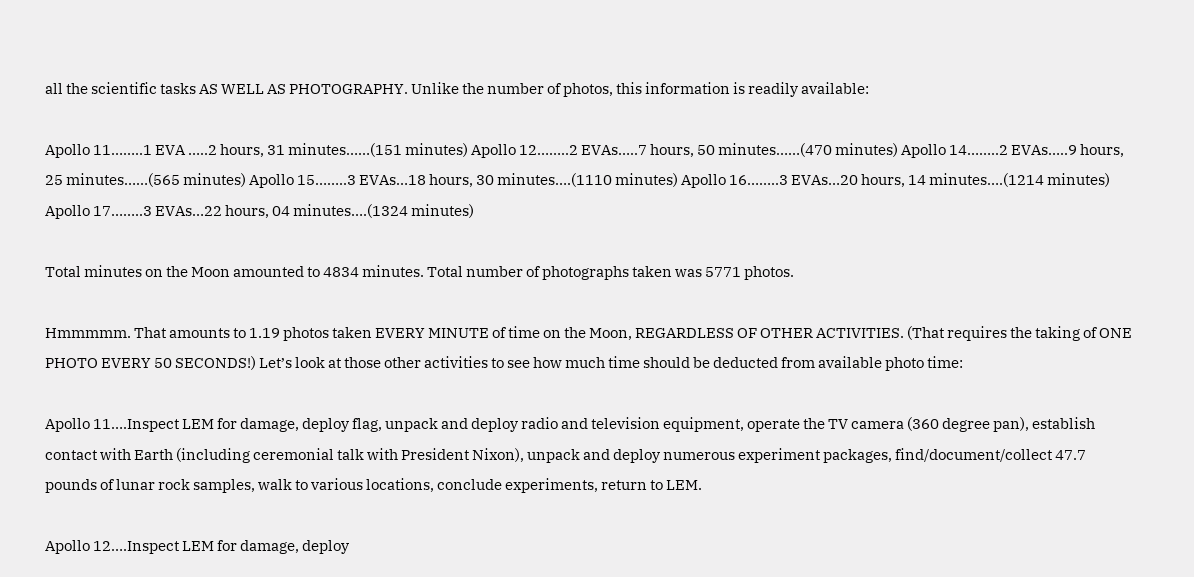all the scientific tasks AS WELL AS PHOTOGRAPHY. Unlike the number of photos, this information is readily available:

Apollo 11……..1 EVA …..2 hours, 31 minutes……(151 minutes) Apollo 12……..2 EVAs…..7 hours, 50 minutes……(470 minutes) Apollo 14……..2 EVAs…..9 hours, 25 minutes……(565 minutes) Apollo 15……..3 EVAs…18 hours, 30 minutes….(1110 minutes) Apollo 16……..3 EVAs…20 hours, 14 minutes….(1214 minutes) Apollo 17……..3 EVAs…22 hours, 04 minutes….(1324 minutes)

Total minutes on the Moon amounted to 4834 minutes. Total number of photographs taken was 5771 photos.

Hmmmmm. That amounts to 1.19 photos taken EVERY MINUTE of time on the Moon, REGARDLESS OF OTHER ACTIVITIES. (That requires the taking of ONE PHOTO EVERY 50 SECONDS!) Let’s look at those other activities to see how much time should be deducted from available photo time:

Apollo 11….Inspect LEM for damage, deploy flag, unpack and deploy radio and television equipment, operate the TV camera (360 degree pan), establish contact with Earth (including ceremonial talk with President Nixon), unpack and deploy numerous experiment packages, find/document/collect 47.7 pounds of lunar rock samples, walk to various locations, conclude experiments, return to LEM.

Apollo 12….Inspect LEM for damage, deploy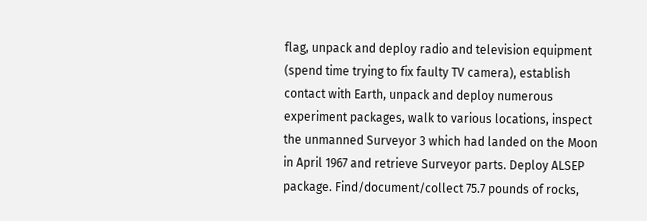flag, unpack and deploy radio and television equipment (spend time trying to fix faulty TV camera), establish contact with Earth, unpack and deploy numerous experiment packages, walk to various locations, inspect the unmanned Surveyor 3 which had landed on the Moon in April 1967 and retrieve Surveyor parts. Deploy ALSEP package. Find/document/collect 75.7 pounds of rocks,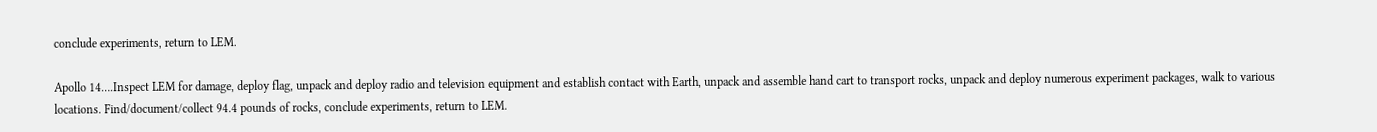conclude experiments, return to LEM.

Apollo 14….Inspect LEM for damage, deploy flag, unpack and deploy radio and television equipment and establish contact with Earth, unpack and assemble hand cart to transport rocks, unpack and deploy numerous experiment packages, walk to various locations. Find/document/collect 94.4 pounds of rocks, conclude experiments, return to LEM.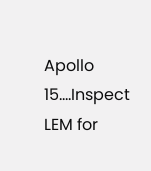Apollo 15….Inspect LEM for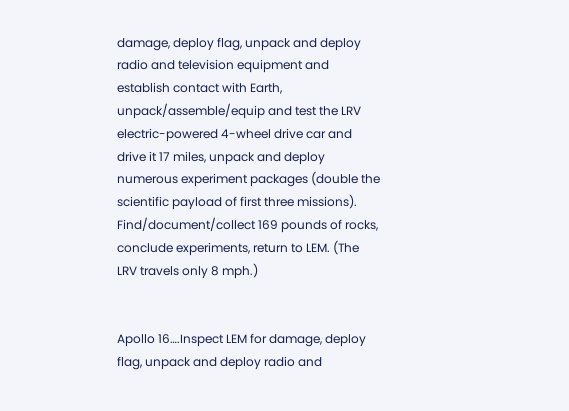damage, deploy flag, unpack and deploy radio and television equipment and establish contact with Earth, unpack/assemble/equip and test the LRV electric-powered 4-wheel drive car and drive it 17 miles, unpack and deploy numerous experiment packages (double the scientific payload of first three missions). Find/document/collect 169 pounds of rocks, conclude experiments, return to LEM. (The LRV travels only 8 mph.)


Apollo 16….Inspect LEM for damage, deploy flag, unpack and deploy radio and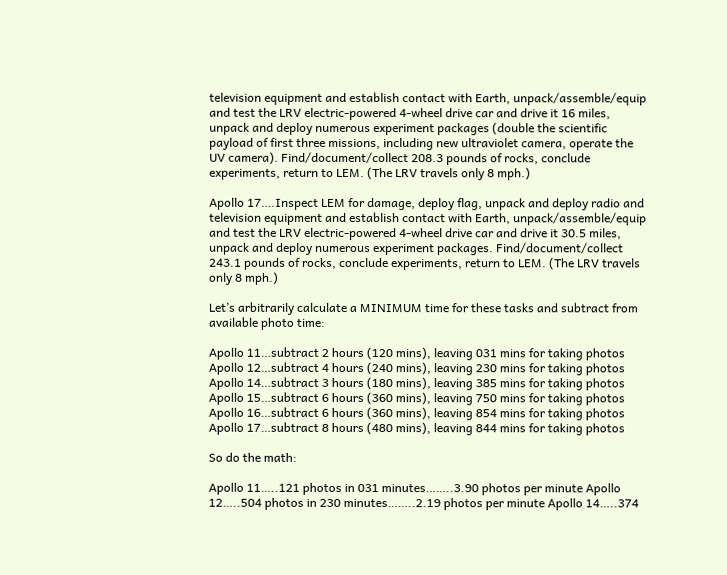television equipment and establish contact with Earth, unpack/assemble/equip and test the LRV electric-powered 4-wheel drive car and drive it 16 miles, unpack and deploy numerous experiment packages (double the scientific payload of first three missions, including new ultraviolet camera, operate the UV camera). Find/document/collect 208.3 pounds of rocks, conclude experiments, return to LEM. (The LRV travels only 8 mph.)

Apollo 17….Inspect LEM for damage, deploy flag, unpack and deploy radio and television equipment and establish contact with Earth, unpack/assemble/equip and test the LRV electric-powered 4-wheel drive car and drive it 30.5 miles, unpack and deploy numerous experiment packages. Find/document/collect 243.1 pounds of rocks, conclude experiments, return to LEM. (The LRV travels only 8 mph.)

Let’s arbitrarily calculate a MINIMUM time for these tasks and subtract from available photo time:

Apollo 11…subtract 2 hours (120 mins), leaving 031 mins for taking photos Apollo 12…subtract 4 hours (240 mins), leaving 230 mins for taking photos Apollo 14…subtract 3 hours (180 mins), leaving 385 mins for taking photos Apollo 15…subtract 6 hours (360 mins), leaving 750 mins for taking photos Apollo 16…subtract 6 hours (360 mins), leaving 854 mins for taking photos Apollo 17…subtract 8 hours (480 mins), leaving 844 mins for taking photos

So do the math:

Apollo 11…..121 photos in 031 minutes……..3.90 photos per minute Apollo 12…..504 photos in 230 minutes……..2.19 photos per minute Apollo 14…..374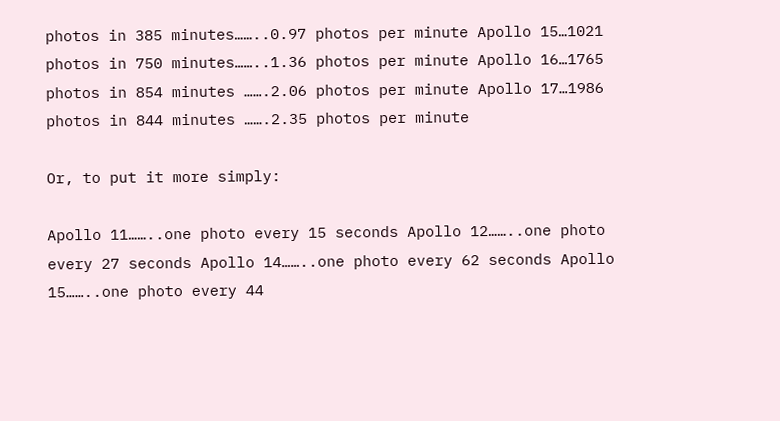photos in 385 minutes……..0.97 photos per minute Apollo 15…1021 photos in 750 minutes……..1.36 photos per minute Apollo 16…1765 photos in 854 minutes …….2.06 photos per minute Apollo 17…1986 photos in 844 minutes …….2.35 photos per minute

Or, to put it more simply:

Apollo 11……..one photo every 15 seconds Apollo 12……..one photo every 27 seconds Apollo 14……..one photo every 62 seconds Apollo 15……..one photo every 44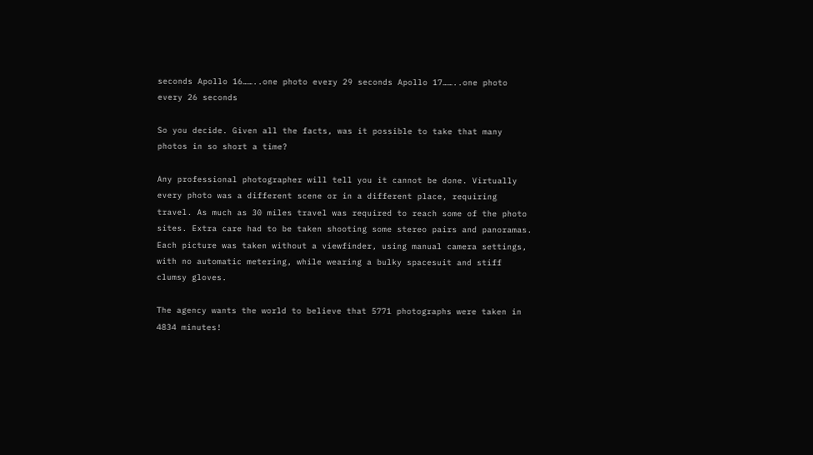seconds Apollo 16……..one photo every 29 seconds Apollo 17……..one photo every 26 seconds

So you decide. Given all the facts, was it possible to take that many photos in so short a time?

Any professional photographer will tell you it cannot be done. Virtually every photo was a different scene or in a different place, requiring travel. As much as 30 miles travel was required to reach some of the photo sites. Extra care had to be taken shooting some stereo pairs and panoramas. Each picture was taken without a viewfinder, using manual camera settings, with no automatic metering, while wearing a bulky spacesuit and stiff clumsy gloves.

The agency wants the world to believe that 5771 photographs were taken in 4834 minutes!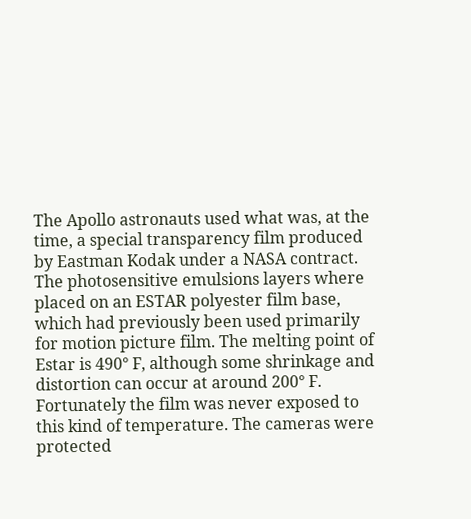The Apollo astronauts used what was, at the time, a special transparency film produced by Eastman Kodak under a NASA contract. The photosensitive emulsions layers where placed on an ESTAR polyester film base, which had previously been used primarily for motion picture film. The melting point of Estar is 490° F, although some shrinkage and distortion can occur at around 200° F. Fortunately the film was never exposed to this kind of temperature. The cameras were protected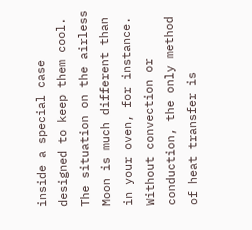inside a special case designed to keep them cool. The situation on the airless Moon is much different than in your oven, for instance. Without convection or conduction, the only method of heat transfer is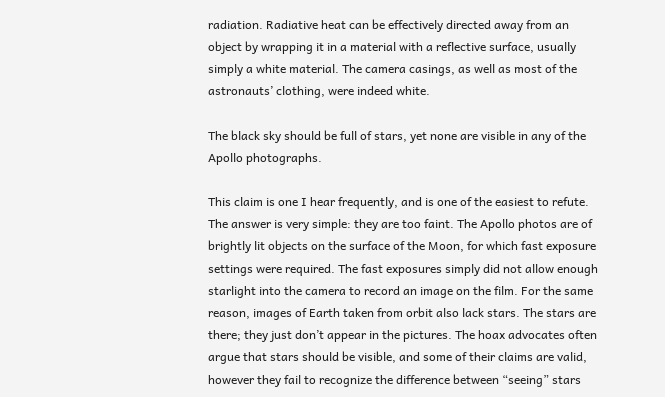radiation. Radiative heat can be effectively directed away from an object by wrapping it in a material with a reflective surface, usually simply a white material. The camera casings, as well as most of the astronauts’ clothing, were indeed white.

The black sky should be full of stars, yet none are visible in any of the Apollo photographs.

This claim is one I hear frequently, and is one of the easiest to refute. The answer is very simple: they are too faint. The Apollo photos are of brightly lit objects on the surface of the Moon, for which fast exposure settings were required. The fast exposures simply did not allow enough starlight into the camera to record an image on the film. For the same reason, images of Earth taken from orbit also lack stars. The stars are there; they just don’t appear in the pictures. The hoax advocates often argue that stars should be visible, and some of their claims are valid, however they fail to recognize the difference between “seeing” stars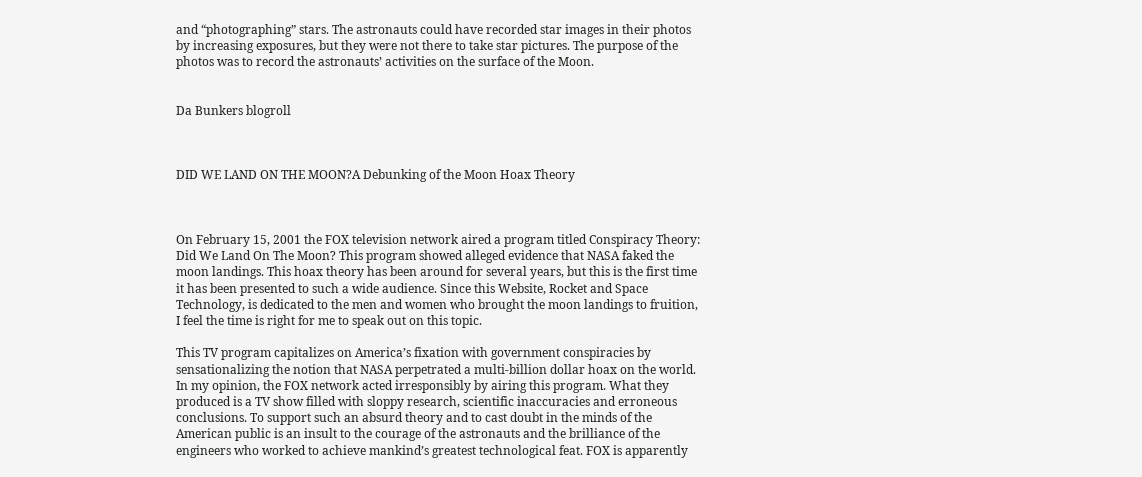and “photographing” stars. The astronauts could have recorded star images in their photos by increasing exposures, but they were not there to take star pictures. The purpose of the photos was to record the astronauts’ activities on the surface of the Moon.


Da Bunkers blogroll



DID WE LAND ON THE MOON?A Debunking of the Moon Hoax Theory



On February 15, 2001 the FOX television network aired a program titled Conspiracy Theory: Did We Land On The Moon? This program showed alleged evidence that NASA faked the moon landings. This hoax theory has been around for several years, but this is the first time it has been presented to such a wide audience. Since this Website, Rocket and Space Technology, is dedicated to the men and women who brought the moon landings to fruition, I feel the time is right for me to speak out on this topic.

This TV program capitalizes on America’s fixation with government conspiracies by sensationalizing the notion that NASA perpetrated a multi-billion dollar hoax on the world. In my opinion, the FOX network acted irresponsibly by airing this program. What they produced is a TV show filled with sloppy research, scientific inaccuracies and erroneous conclusions. To support such an absurd theory and to cast doubt in the minds of the American public is an insult to the courage of the astronauts and the brilliance of the engineers who worked to achieve mankind’s greatest technological feat. FOX is apparently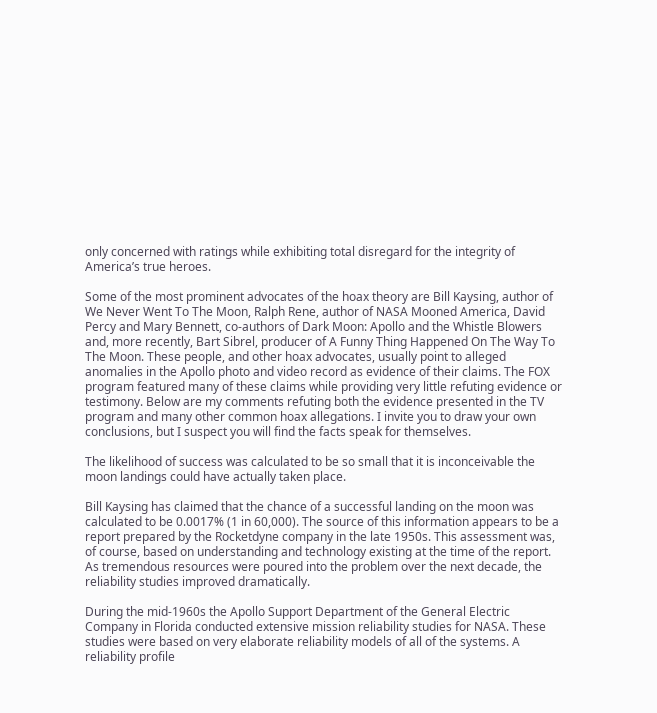only concerned with ratings while exhibiting total disregard for the integrity of America’s true heroes.

Some of the most prominent advocates of the hoax theory are Bill Kaysing, author of We Never Went To The Moon, Ralph Rene, author of NASA Mooned America, David Percy and Mary Bennett, co-authors of Dark Moon: Apollo and the Whistle Blowers and, more recently, Bart Sibrel, producer of A Funny Thing Happened On The Way To The Moon. These people, and other hoax advocates, usually point to alleged anomalies in the Apollo photo and video record as evidence of their claims. The FOX program featured many of these claims while providing very little refuting evidence or testimony. Below are my comments refuting both the evidence presented in the TV program and many other common hoax allegations. I invite you to draw your own conclusions, but I suspect you will find the facts speak for themselves.

The likelihood of success was calculated to be so small that it is inconceivable the moon landings could have actually taken place.

Bill Kaysing has claimed that the chance of a successful landing on the moon was calculated to be 0.0017% (1 in 60,000). The source of this information appears to be a report prepared by the Rocketdyne company in the late 1950s. This assessment was, of course, based on understanding and technology existing at the time of the report. As tremendous resources were poured into the problem over the next decade, the reliability studies improved dramatically.

During the mid-1960s the Apollo Support Department of the General Electric Company in Florida conducted extensive mission reliability studies for NASA. These studies were based on very elaborate reliability models of all of the systems. A reliability profile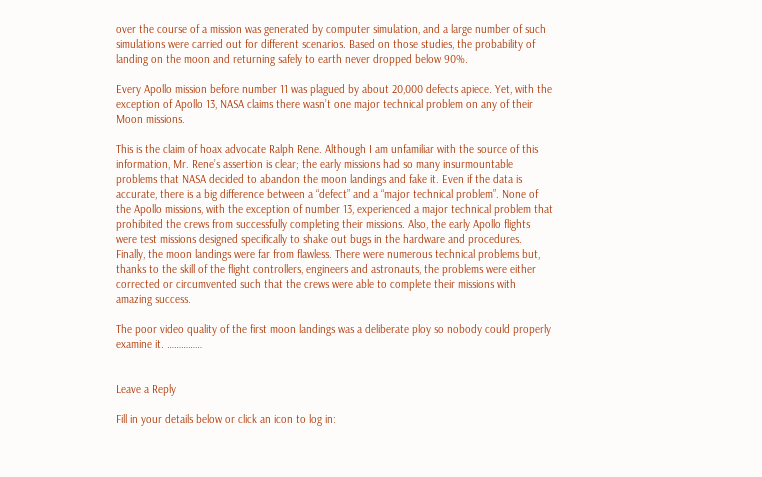over the course of a mission was generated by computer simulation, and a large number of such simulations were carried out for different scenarios. Based on those studies, the probability of landing on the moon and returning safely to earth never dropped below 90%.

Every Apollo mission before number 11 was plagued by about 20,000 defects apiece. Yet, with the exception of Apollo 13, NASA claims there wasn’t one major technical problem on any of their Moon missions.

This is the claim of hoax advocate Ralph Rene. Although I am unfamiliar with the source of this information, Mr. Rene’s assertion is clear; the early missions had so many insurmountable problems that NASA decided to abandon the moon landings and fake it. Even if the data is accurate, there is a big difference between a “defect” and a “major technical problem”. None of the Apollo missions, with the exception of number 13, experienced a major technical problem that prohibited the crews from successfully completing their missions. Also, the early Apollo flights were test missions designed specifically to shake out bugs in the hardware and procedures. Finally, the moon landings were far from flawless. There were numerous technical problems but, thanks to the skill of the flight controllers, engineers and astronauts, the problems were either corrected or circumvented such that the crews were able to complete their missions with amazing success.

The poor video quality of the first moon landings was a deliberate ploy so nobody could properly examine it. ……………


Leave a Reply

Fill in your details below or click an icon to log in: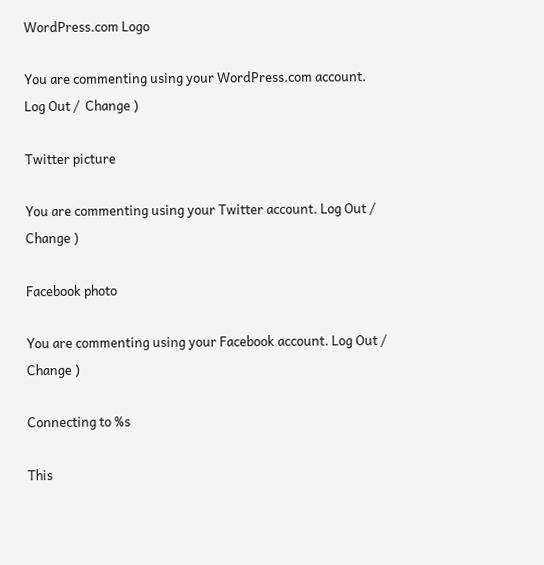WordPress.com Logo

You are commenting using your WordPress.com account. Log Out /  Change )

Twitter picture

You are commenting using your Twitter account. Log Out /  Change )

Facebook photo

You are commenting using your Facebook account. Log Out /  Change )

Connecting to %s

This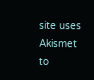site uses Akismet to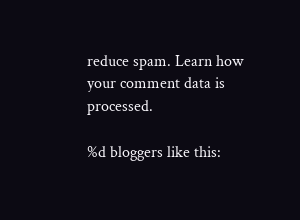reduce spam. Learn how your comment data is processed.

%d bloggers like this: